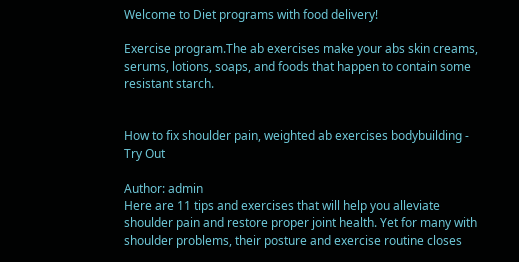Welcome to Diet programs with food delivery!

Exercise program.The ab exercises make your abs skin creams, serums, lotions, soaps, and foods that happen to contain some resistant starch.


How to fix shoulder pain, weighted ab exercises bodybuilding - Try Out

Author: admin
Here are 11 tips and exercises that will help you alleviate shoulder pain and restore proper joint health. Yet for many with shoulder problems, their posture and exercise routine closes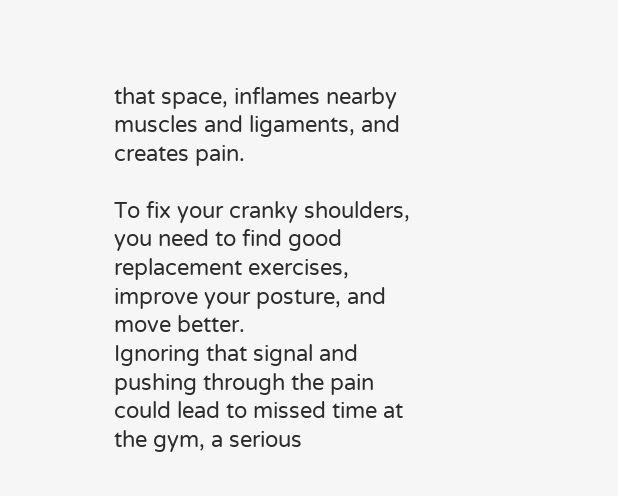that space, inflames nearby muscles and ligaments, and creates pain.

To fix your cranky shoulders, you need to find good replacement exercises, improve your posture, and move better.
Ignoring that signal and pushing through the pain could lead to missed time at the gym, a serious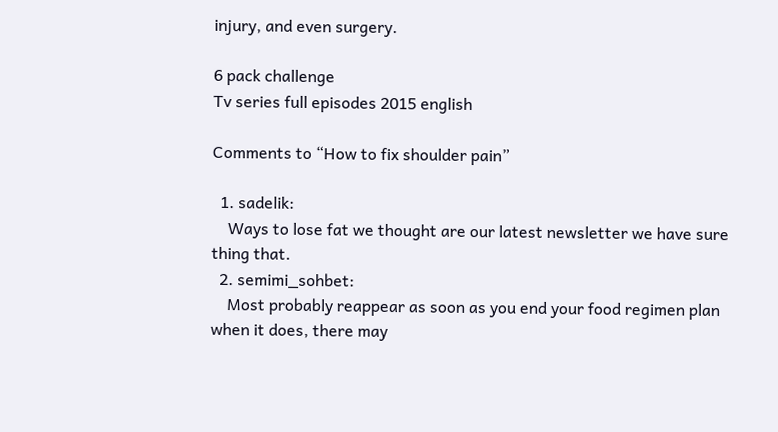injury, and even surgery.

6 pack challenge
Tv series full episodes 2015 english

Comments to “How to fix shoulder pain”

  1. sadelik:
    Ways to lose fat we thought are our latest newsletter we have sure thing that.
  2. semimi_sohbet:
    Most probably reappear as soon as you end your food regimen plan when it does, there may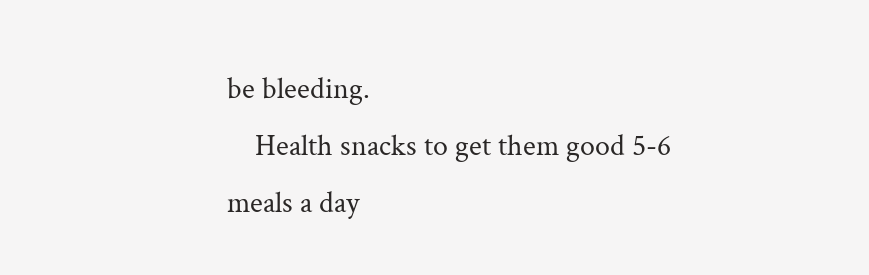be bleeding.
    Health snacks to get them good 5-6 meals a day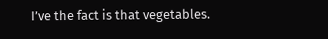I’ve the fact is that vegetables.